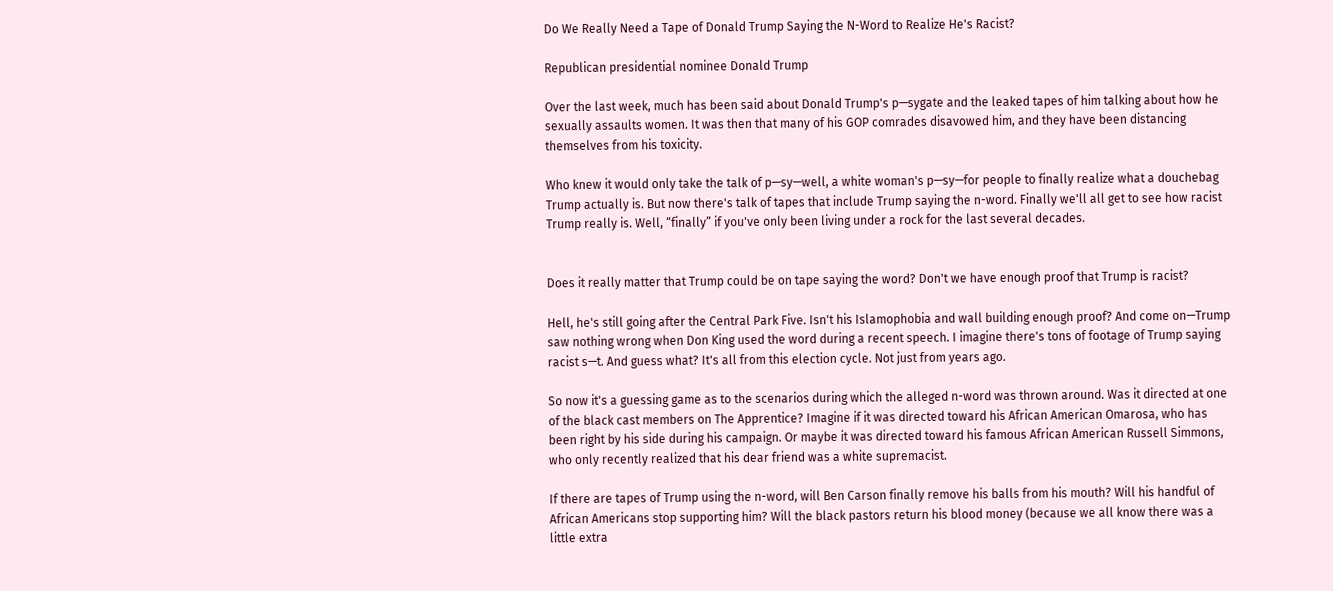Do We Really Need a Tape of Donald Trump Saying the N-Word to Realize He's Racist?

Republican presidential nominee Donald Trump

Over the last week, much has been said about Donald Trump's p—sygate and the leaked tapes of him talking about how he sexually assaults women. It was then that many of his GOP comrades disavowed him, and they have been distancing themselves from his toxicity.

Who knew it would only take the talk of p—sy—well, a white woman's p—sy—for people to finally realize what a douchebag Trump actually is. But now there's talk of tapes that include Trump saying the n-word. Finally we'll all get to see how racist Trump really is. Well, “finally” if you've only been living under a rock for the last several decades.


Does it really matter that Trump could be on tape saying the word? Don't we have enough proof that Trump is racist?

Hell, he's still going after the Central Park Five. Isn't his Islamophobia and wall building enough proof? And come on—Trump saw nothing wrong when Don King used the word during a recent speech. I imagine there's tons of footage of Trump saying racist s—t. And guess what? It's all from this election cycle. Not just from years ago.

So now it's a guessing game as to the scenarios during which the alleged n-word was thrown around. Was it directed at one of the black cast members on The Apprentice? Imagine if it was directed toward his African American Omarosa, who has been right by his side during his campaign. Or maybe it was directed toward his famous African American Russell Simmons, who only recently realized that his dear friend was a white supremacist.

If there are tapes of Trump using the n-word, will Ben Carson finally remove his balls from his mouth? Will his handful of African Americans stop supporting him? Will the black pastors return his blood money (because we all know there was a little extra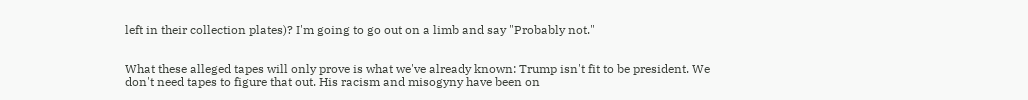left in their collection plates)? I'm going to go out on a limb and say "Probably not."


What these alleged tapes will only prove is what we've already known: Trump isn't fit to be president. We don't need tapes to figure that out. His racism and misogyny have been on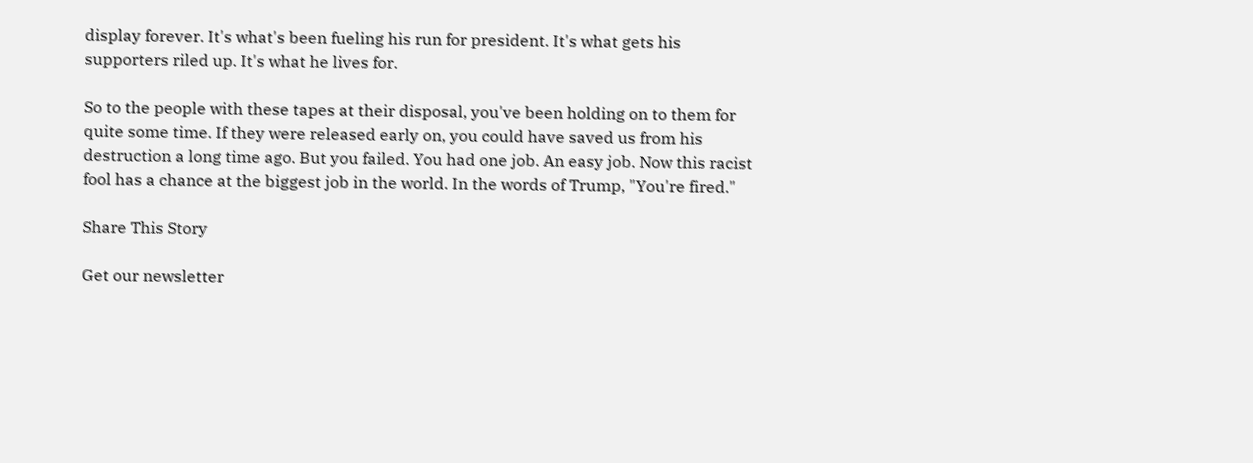display forever. It's what's been fueling his run for president. It's what gets his supporters riled up. It's what he lives for.

So to the people with these tapes at their disposal, you've been holding on to them for quite some time. If they were released early on, you could have saved us from his destruction a long time ago. But you failed. You had one job. An easy job. Now this racist fool has a chance at the biggest job in the world. In the words of Trump, "You're fired."

Share This Story

Get our newsletter